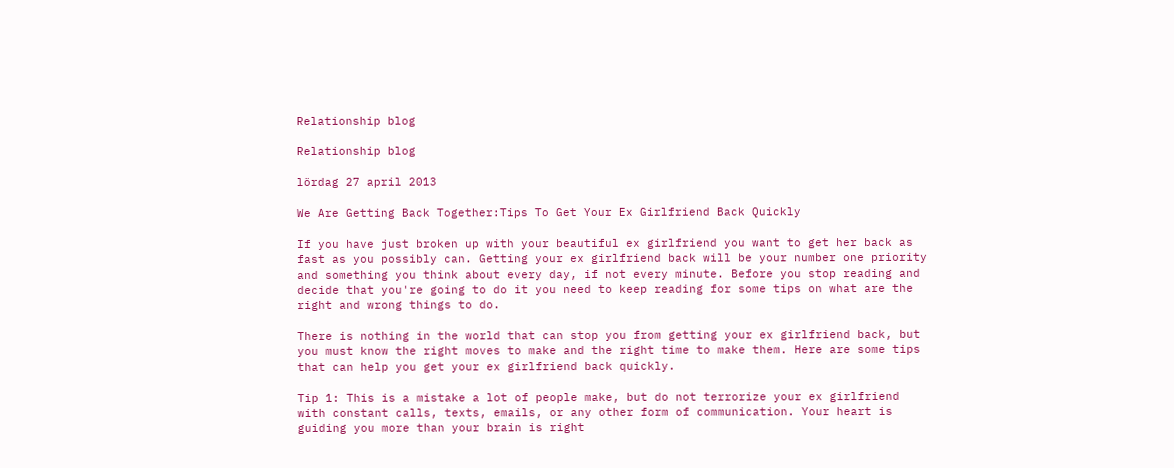Relationship blog

Relationship blog

lördag 27 april 2013

We Are Getting Back Together:Tips To Get Your Ex Girlfriend Back Quickly

If you have just broken up with your beautiful ex girlfriend you want to get her back as fast as you possibly can. Getting your ex girlfriend back will be your number one priority and something you think about every day, if not every minute. Before you stop reading and decide that you're going to do it you need to keep reading for some tips on what are the right and wrong things to do.

There is nothing in the world that can stop you from getting your ex girlfriend back, but you must know the right moves to make and the right time to make them. Here are some tips that can help you get your ex girlfriend back quickly.

Tip 1: This is a mistake a lot of people make, but do not terrorize your ex girlfriend with constant calls, texts, emails, or any other form of communication. Your heart is guiding you more than your brain is right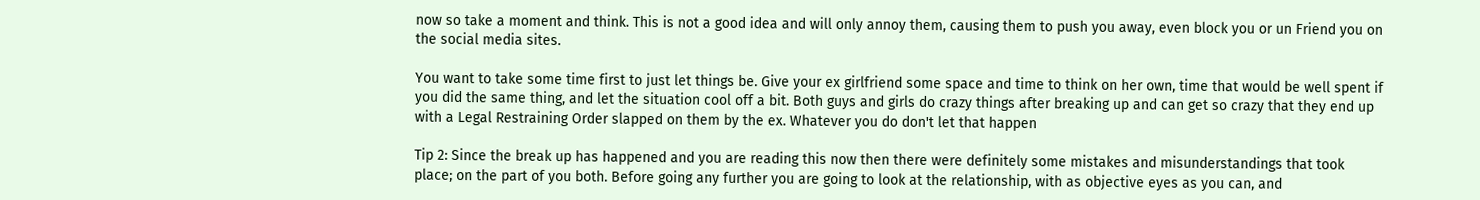now so take a moment and think. This is not a good idea and will only annoy them, causing them to push you away, even block you or un Friend you on the social media sites.

You want to take some time first to just let things be. Give your ex girlfriend some space and time to think on her own, time that would be well spent if you did the same thing, and let the situation cool off a bit. Both guys and girls do crazy things after breaking up and can get so crazy that they end up with a Legal Restraining Order slapped on them by the ex. Whatever you do don't let that happen

Tip 2: Since the break up has happened and you are reading this now then there were definitely some mistakes and misunderstandings that took place; on the part of you both. Before going any further you are going to look at the relationship, with as objective eyes as you can, and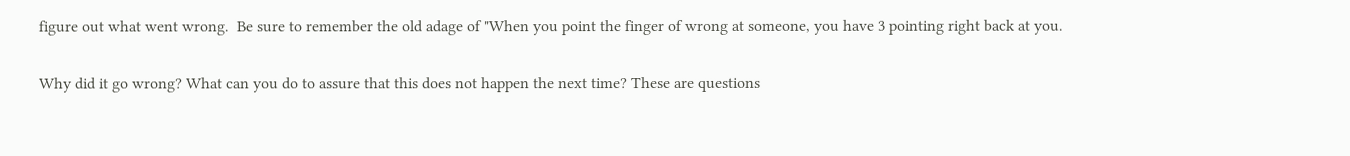figure out what went wrong.  Be sure to remember the old adage of "When you point the finger of wrong at someone, you have 3 pointing right back at you.

Why did it go wrong? What can you do to assure that this does not happen the next time? These are questions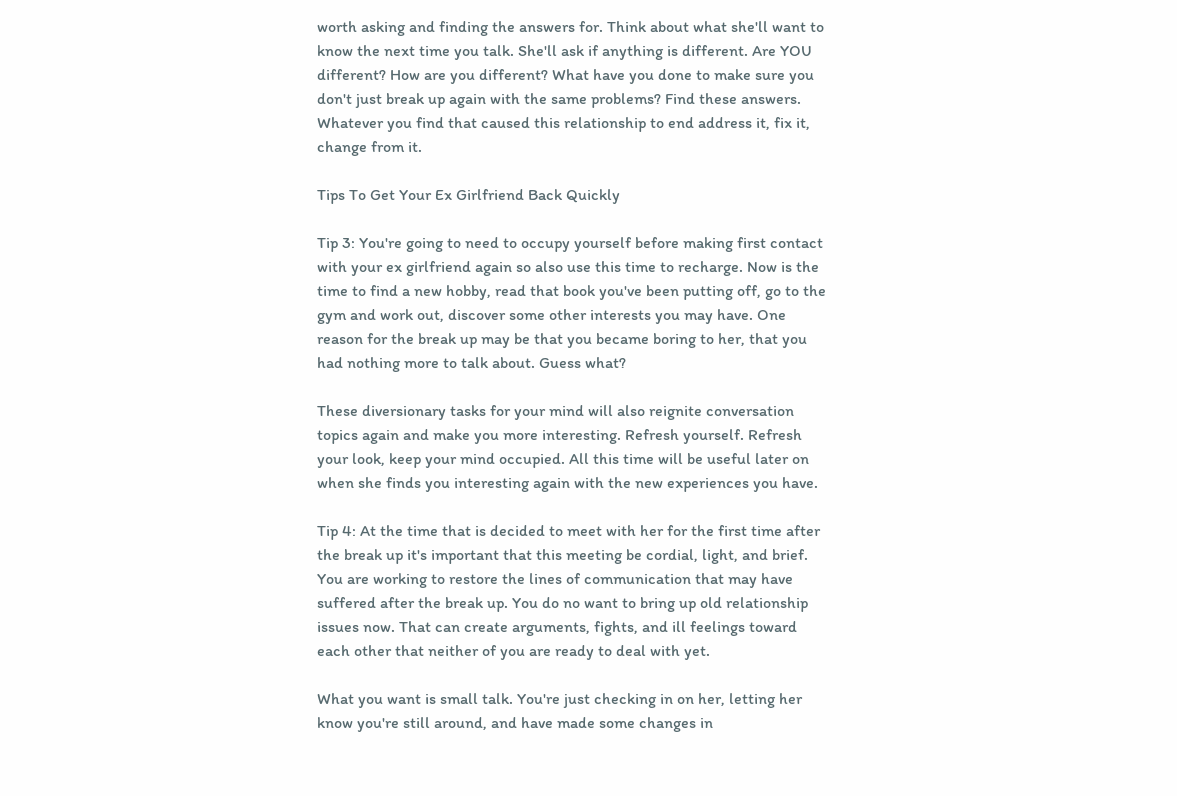worth asking and finding the answers for. Think about what she'll want to know the next time you talk. She'll ask if anything is different. Are YOU different? How are you different? What have you done to make sure you don't just break up again with the same problems? Find these answers. Whatever you find that caused this relationship to end address it, fix it, change from it.

Tips To Get Your Ex Girlfriend Back Quickly

Tip 3: You're going to need to occupy yourself before making first contact with your ex girlfriend again so also use this time to recharge. Now is the time to find a new hobby, read that book you've been putting off, go to the gym and work out, discover some other interests you may have. One reason for the break up may be that you became boring to her, that you had nothing more to talk about. Guess what?

These diversionary tasks for your mind will also reignite conversation topics again and make you more interesting. Refresh yourself. Refresh your look, keep your mind occupied. All this time will be useful later on when she finds you interesting again with the new experiences you have.

Tip 4: At the time that is decided to meet with her for the first time after the break up it's important that this meeting be cordial, light, and brief. You are working to restore the lines of communication that may have suffered after the break up. You do no want to bring up old relationship issues now. That can create arguments, fights, and ill feelings toward each other that neither of you are ready to deal with yet.

What you want is small talk. You're just checking in on her, letting her know you're still around, and have made some changes in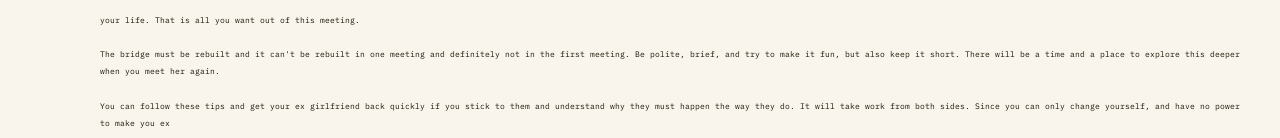your life. That is all you want out of this meeting.

The bridge must be rebuilt and it can't be rebuilt in one meeting and definitely not in the first meeting. Be polite, brief, and try to make it fun, but also keep it short. There will be a time and a place to explore this deeper when you meet her again.

You can follow these tips and get your ex girlfriend back quickly if you stick to them and understand why they must happen the way they do. It will take work from both sides. Since you can only change yourself, and have no power to make you ex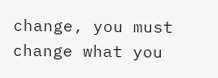change, you must change what you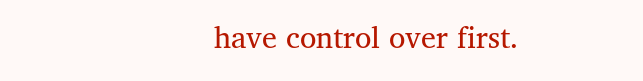have control over first.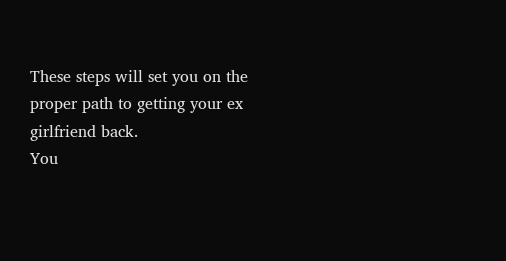These steps will set you on the proper path to getting your ex girlfriend back.
You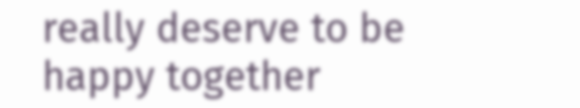really deserve to be happy together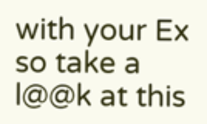with your Ex so take a l@@k at this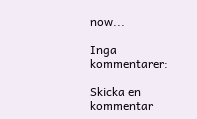now...

Inga kommentarer:

Skicka en kommentar